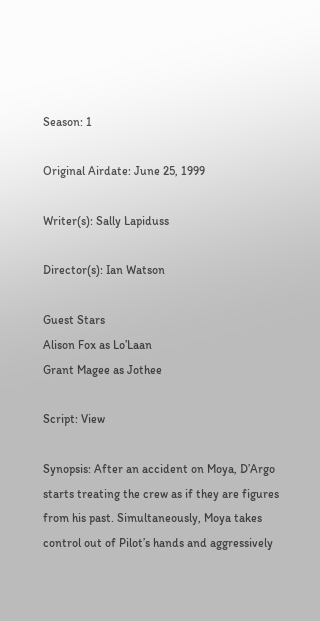Season: 1

Original Airdate: June 25, 1999

Writer(s): Sally Lapiduss

Director(s): Ian Watson

Guest Stars
Alison Fox as Lo’Laan
Grant Magee as Jothee

Script: View

Synopsis: After an accident on Moya, D’Argo starts treating the crew as if they are figures from his past. Simultaneously, Moya takes control out of Pilot’s hands and aggressively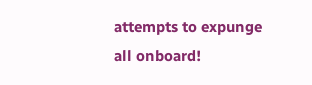attempts to expunge all onboard!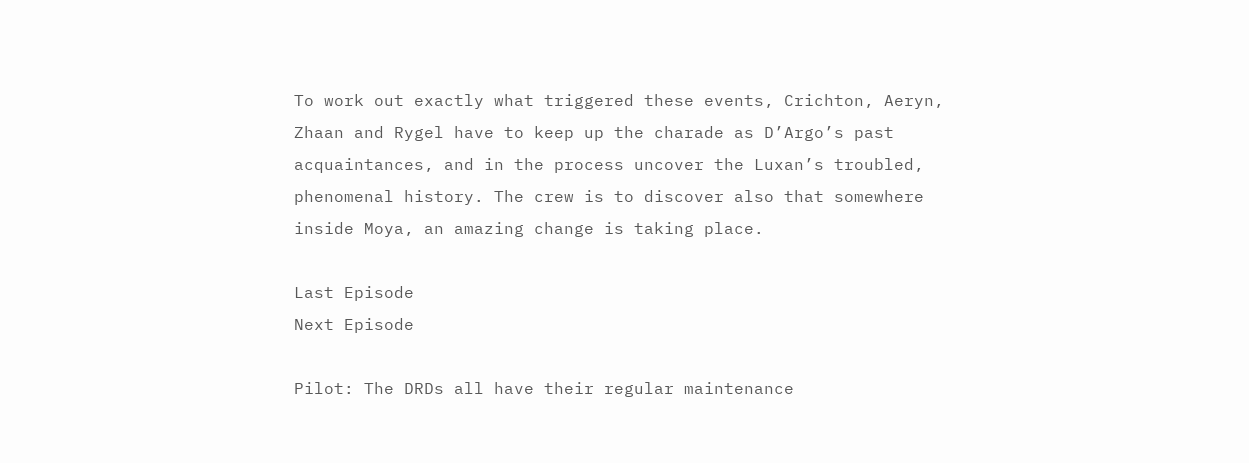To work out exactly what triggered these events, Crichton, Aeryn, Zhaan and Rygel have to keep up the charade as D’Argo’s past acquaintances, and in the process uncover the Luxan’s troubled, phenomenal history. The crew is to discover also that somewhere inside Moya, an amazing change is taking place.

Last Episode
Next Episode

Pilot: The DRDs all have their regular maintenance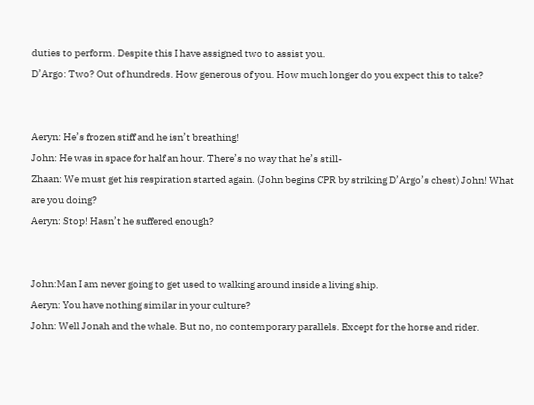duties to perform. Despite this I have assigned two to assist you.
D’Argo: Two? Out of hundreds. How generous of you. How much longer do you expect this to take?


Aeryn: He’s frozen stiff and he isn’t breathing!
John: He was in space for half an hour. There’s no way that he’s still-
Zhaan: We must get his respiration started again. (John begins CPR by striking D’Argo’s chest) John! What are you doing?
Aeryn: Stop! Hasn’t he suffered enough?


John:Man I am never going to get used to walking around inside a living ship.
Aeryn: You have nothing similar in your culture?
John: Well Jonah and the whale. But no, no contemporary parallels. Except for the horse and rider.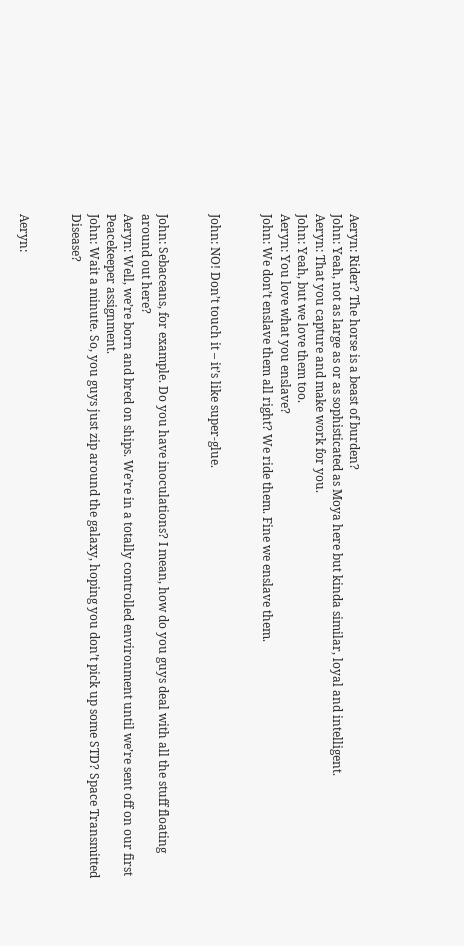Aeryn: Rider? The horse is a beast of burden?
John: Yeah, not as large as or as sophisticated as Moya here but kinda similar, loyal and intelligent.
Aeryn: That you capture and make work for you.
John: Yeah, but we love them too.
Aeryn: You love what you enslave?
John: We don’t enslave them all right? We ride them. Fine we enslave them.


John: NO! Don’t touch it – it’s like super-glue.


John: Sebaceans, for example. Do you have inoculations? I mean, how do you guys deal with all the stuff floating around out here?
Aeryn: Well, we’re born and bred on ships. We’re in a totally controlled environment until we’re sent off on our first Peacekeeper assignment.
John: Wait a minute. So, you guys just zip around the galaxy, hoping you don’t pick up some STD? Space Transmitted Disease?


Aeryn: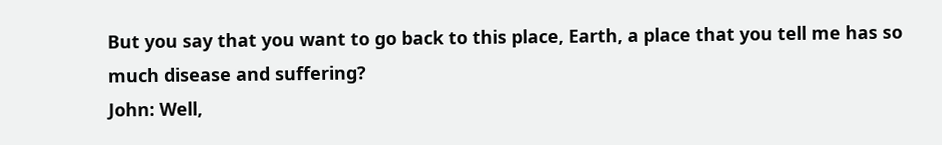But you say that you want to go back to this place, Earth, a place that you tell me has so much disease and suffering?
John: Well,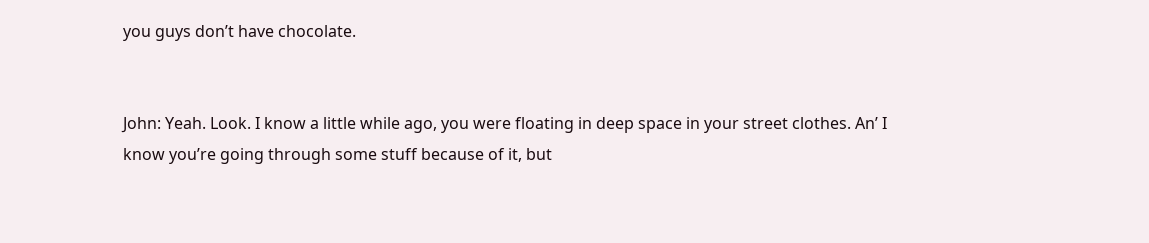you guys don’t have chocolate.


John: Yeah. Look. I know a little while ago, you were floating in deep space in your street clothes. An’ I know you’re going through some stuff because of it, but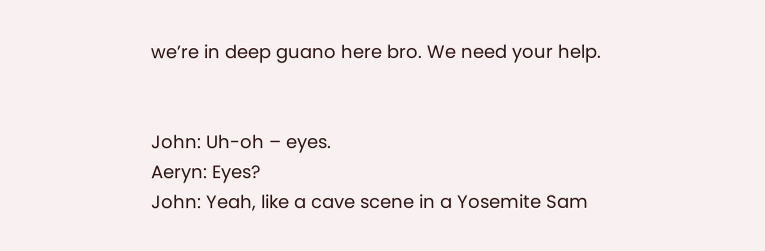we’re in deep guano here bro. We need your help.


John: Uh-oh – eyes.
Aeryn: Eyes?
John: Yeah, like a cave scene in a Yosemite Sam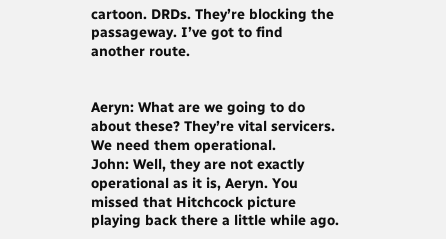cartoon. DRDs. They’re blocking the passageway. I’ve got to find another route.


Aeryn: What are we going to do about these? They’re vital servicers. We need them operational.
John: Well, they are not exactly operational as it is, Aeryn. You missed that Hitchcock picture playing back there a little while ago.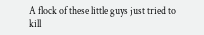A flock of these little guys just tried to kill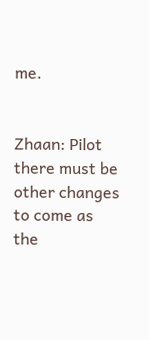me.


Zhaan: Pilot there must be other changes to come as the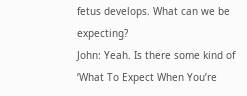fetus develops. What can we be expecting?
John: Yeah. Is there some kind of ‘What To Expect When You’re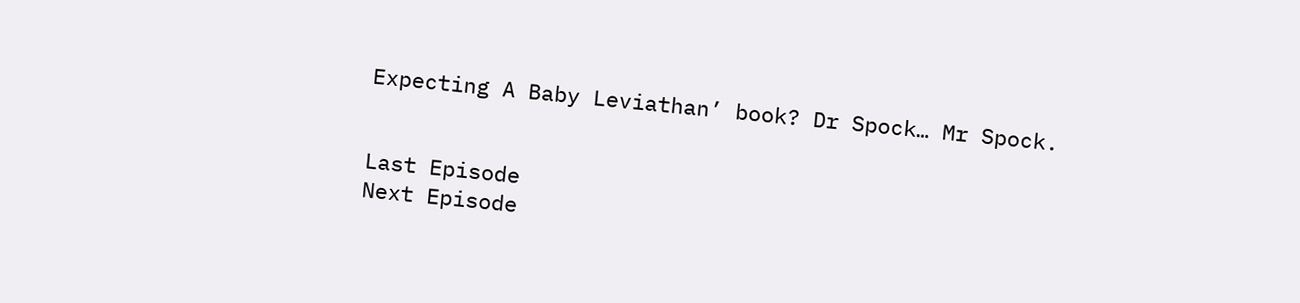Expecting A Baby Leviathan’ book? Dr Spock… Mr Spock.


Last Episode
Next Episode